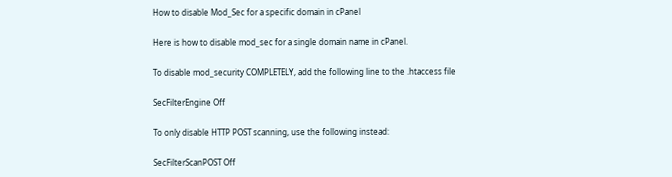How to disable Mod_Sec for a specific domain in cPanel

Here is how to disable mod_sec for a single domain name in cPanel.

To disable mod_security COMPLETELY, add the following line to the .htaccess file

SecFilterEngine Off

To only disable HTTP POST scanning, use the following instead:

SecFilterScanPOST Off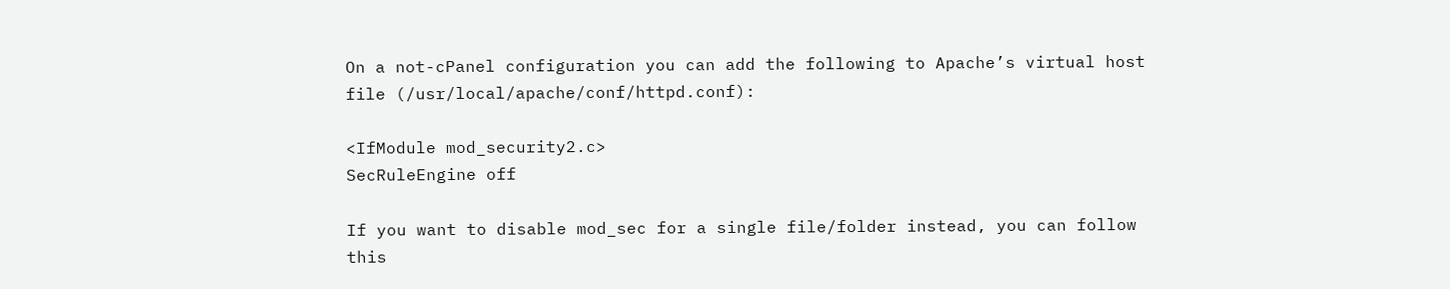On a not-cPanel configuration you can add the following to Apache’s virtual host file (/usr/local/apache/conf/httpd.conf):

<IfModule mod_security2.c>
SecRuleEngine off

If you want to disable mod_sec for a single file/folder instead, you can follow this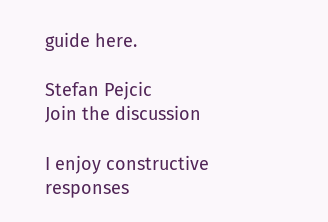guide here.

Stefan Pejcic
Join the discussion

I enjoy constructive responses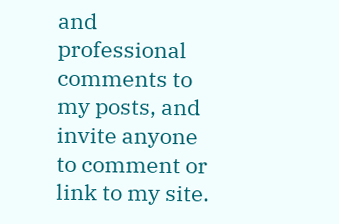and professional comments to my posts, and invite anyone to comment or link to my site.